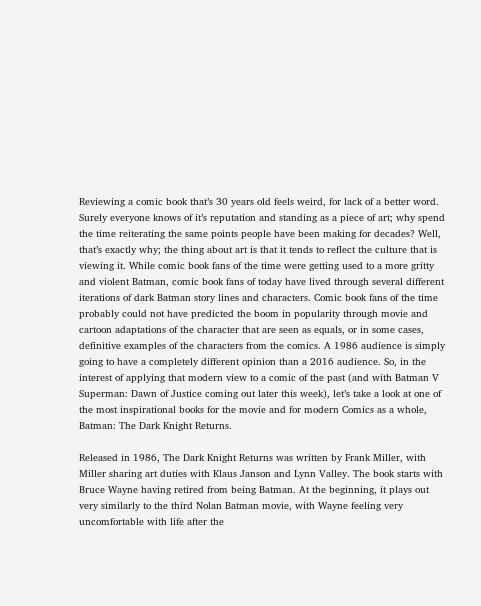Reviewing a comic book that’s 30 years old feels weird, for lack of a better word. Surely everyone knows of it’s reputation and standing as a piece of art; why spend the time reiterating the same points people have been making for decades? Well, that’s exactly why; the thing about art is that it tends to reflect the culture that is viewing it. While comic book fans of the time were getting used to a more gritty and violent Batman, comic book fans of today have lived through several different iterations of dark Batman story lines and characters. Comic book fans of the time probably could not have predicted the boom in popularity through movie and cartoon adaptations of the character that are seen as equals, or in some cases, definitive examples of the characters from the comics. A 1986 audience is simply going to have a completely different opinion than a 2016 audience. So, in the interest of applying that modern view to a comic of the past (and with Batman V Superman: Dawn of Justice coming out later this week), let’s take a look at one of the most inspirational books for the movie and for modern Comics as a whole, Batman: The Dark Knight Returns.

Released in 1986, The Dark Knight Returns was written by Frank Miller, with Miller sharing art duties with Klaus Janson and Lynn Valley. The book starts with Bruce Wayne having retired from being Batman. At the beginning, it plays out very similarly to the third Nolan Batman movie, with Wayne feeling very uncomfortable with life after the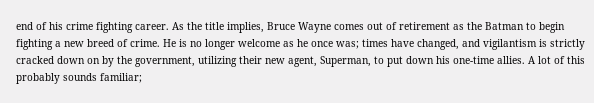end of his crime fighting career. As the title implies, Bruce Wayne comes out of retirement as the Batman to begin fighting a new breed of crime. He is no longer welcome as he once was; times have changed, and vigilantism is strictly cracked down on by the government, utilizing their new agent, Superman, to put down his one-time allies. A lot of this probably sounds familiar;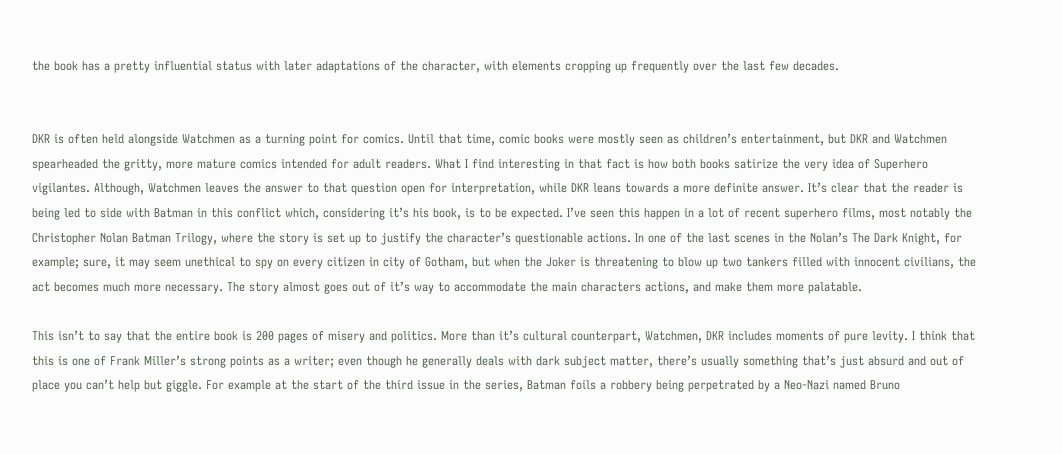the book has a pretty influential status with later adaptations of the character, with elements cropping up frequently over the last few decades.


DKR is often held alongside Watchmen as a turning point for comics. Until that time, comic books were mostly seen as children’s entertainment, but DKR and Watchmen spearheaded the gritty, more mature comics intended for adult readers. What I find interesting in that fact is how both books satirize the very idea of Superhero vigilantes. Although, Watchmen leaves the answer to that question open for interpretation, while DKR leans towards a more definite answer. It’s clear that the reader is being led to side with Batman in this conflict which, considering it’s his book, is to be expected. I’ve seen this happen in a lot of recent superhero films, most notably the Christopher Nolan Batman Trilogy, where the story is set up to justify the character’s questionable actions. In one of the last scenes in the Nolan’s The Dark Knight, for example; sure, it may seem unethical to spy on every citizen in city of Gotham, but when the Joker is threatening to blow up two tankers filled with innocent civilians, the act becomes much more necessary. The story almost goes out of it’s way to accommodate the main characters actions, and make them more palatable.

This isn’t to say that the entire book is 200 pages of misery and politics. More than it’s cultural counterpart, Watchmen, DKR includes moments of pure levity. I think that this is one of Frank Miller’s strong points as a writer; even though he generally deals with dark subject matter, there’s usually something that’s just absurd and out of place you can’t help but giggle. For example at the start of the third issue in the series, Batman foils a robbery being perpetrated by a Neo-Nazi named Bruno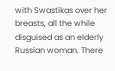with Swastikas over her breasts, all the while disguised as an elderly Russian woman. There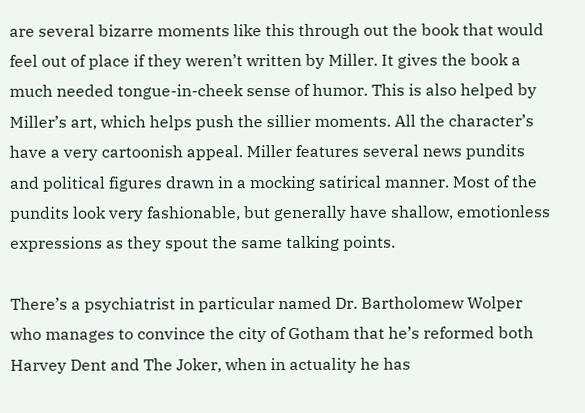are several bizarre moments like this through out the book that would feel out of place if they weren’t written by Miller. It gives the book a much needed tongue-in-cheek sense of humor. This is also helped by Miller’s art, which helps push the sillier moments. All the character’s have a very cartoonish appeal. Miller features several news pundits and political figures drawn in a mocking satirical manner. Most of the pundits look very fashionable, but generally have shallow, emotionless expressions as they spout the same talking points.

There’s a psychiatrist in particular named Dr. Bartholomew Wolper who manages to convince the city of Gotham that he’s reformed both Harvey Dent and The Joker, when in actuality he has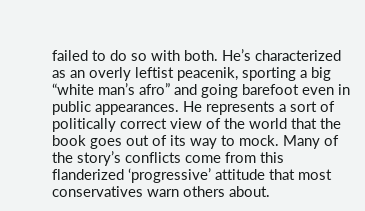failed to do so with both. He’s characterized as an overly leftist peacenik, sporting a big “white man’s afro” and going barefoot even in public appearances. He represents a sort of politically correct view of the world that the book goes out of its way to mock. Many of the story’s conflicts come from this flanderized ‘progressive’ attitude that most conservatives warn others about.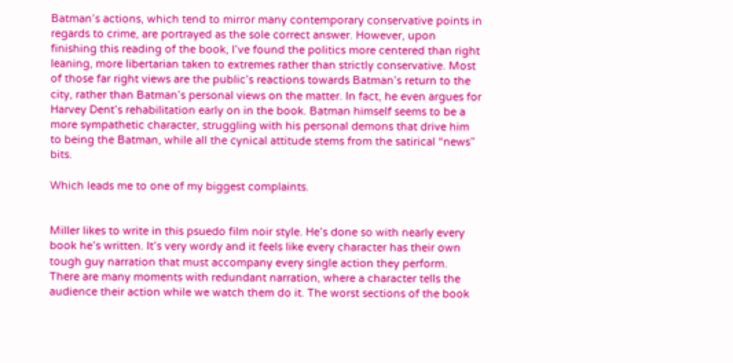Batman’s actions, which tend to mirror many contemporary conservative points in regards to crime, are portrayed as the sole correct answer. However, upon finishing this reading of the book, I’ve found the politics more centered than right leaning, more libertarian taken to extremes rather than strictly conservative. Most of those far right views are the public’s reactions towards Batman’s return to the city, rather than Batman’s personal views on the matter. In fact, he even argues for Harvey Dent’s rehabilitation early on in the book. Batman himself seems to be a more sympathetic character, struggling with his personal demons that drive him to being the Batman, while all the cynical attitude stems from the satirical “news” bits.

Which leads me to one of my biggest complaints.


Miller likes to write in this psuedo film noir style. He’s done so with nearly every book he’s written. It’s very wordy and it feels like every character has their own tough guy narration that must accompany every single action they perform.  There are many moments with redundant narration, where a character tells the audience their action while we watch them do it. The worst sections of the book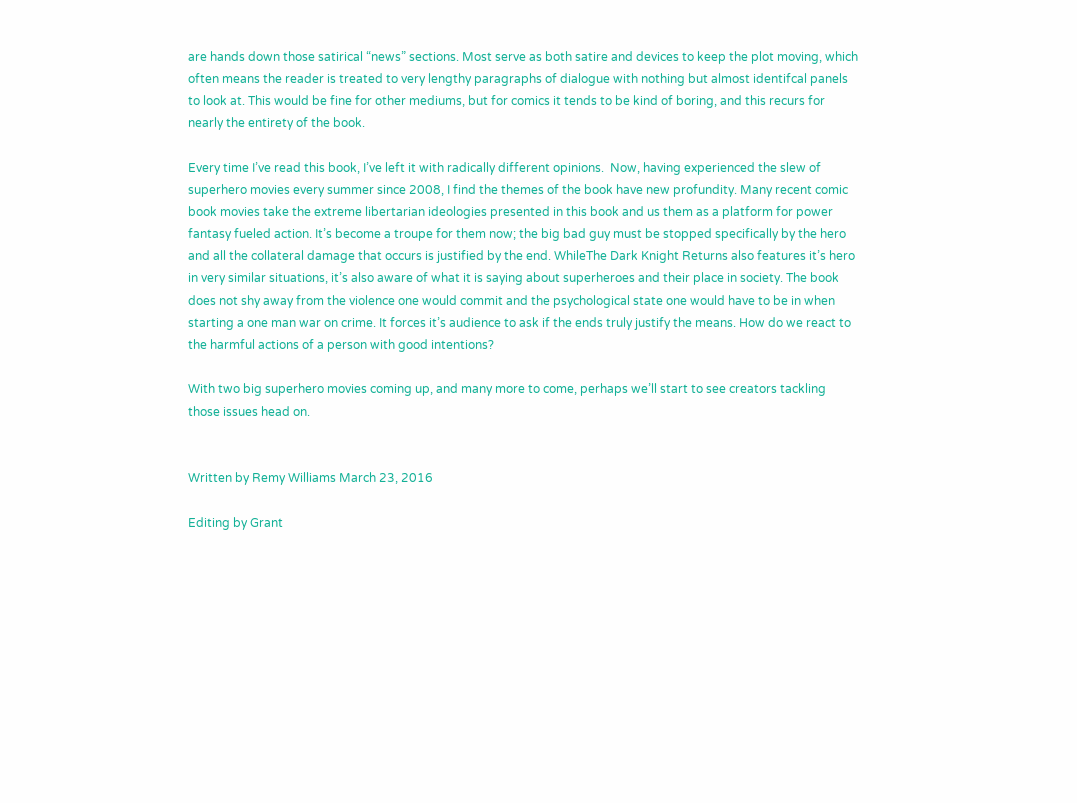are hands down those satirical “news” sections. Most serve as both satire and devices to keep the plot moving, which often means the reader is treated to very lengthy paragraphs of dialogue with nothing but almost identifcal panels to look at. This would be fine for other mediums, but for comics it tends to be kind of boring, and this recurs for nearly the entirety of the book.

Every time I’ve read this book, I’ve left it with radically different opinions.  Now, having experienced the slew of superhero movies every summer since 2008, I find the themes of the book have new profundity. Many recent comic book movies take the extreme libertarian ideologies presented in this book and us them as a platform for power fantasy fueled action. It’s become a troupe for them now; the big bad guy must be stopped specifically by the hero and all the collateral damage that occurs is justified by the end. WhileThe Dark Knight Returns also features it’s hero in very similar situations, it’s also aware of what it is saying about superheroes and their place in society. The book does not shy away from the violence one would commit and the psychological state one would have to be in when starting a one man war on crime. It forces it’s audience to ask if the ends truly justify the means. How do we react to the harmful actions of a person with good intentions?

With two big superhero movies coming up, and many more to come, perhaps we’ll start to see creators tackling those issues head on.


Written by Remy Williams March 23, 2016

Editing by Grant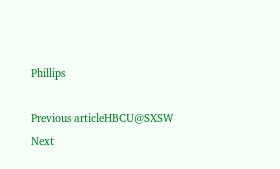Phillips

Previous articleHBCU@SXSW
Next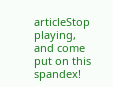articleStop playing, and come put on this spandex!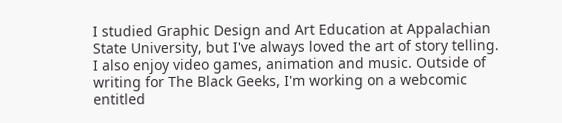I studied Graphic Design and Art Education at Appalachian State University, but I've always loved the art of story telling. I also enjoy video games, animation and music. Outside of writing for The Black Geeks, I'm working on a webcomic entitled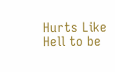Hurts Like Hell to be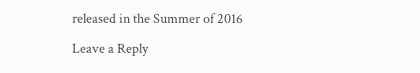released in the Summer of 2016

Leave a Reply